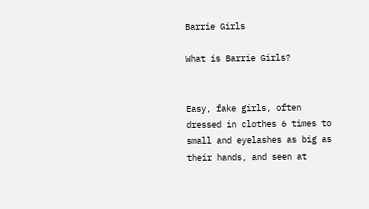Barrie Girls

What is Barrie Girls?


Easy, fake girls, often dressed in clothes 6 times to small and eyelashes as big as their hands, and seen at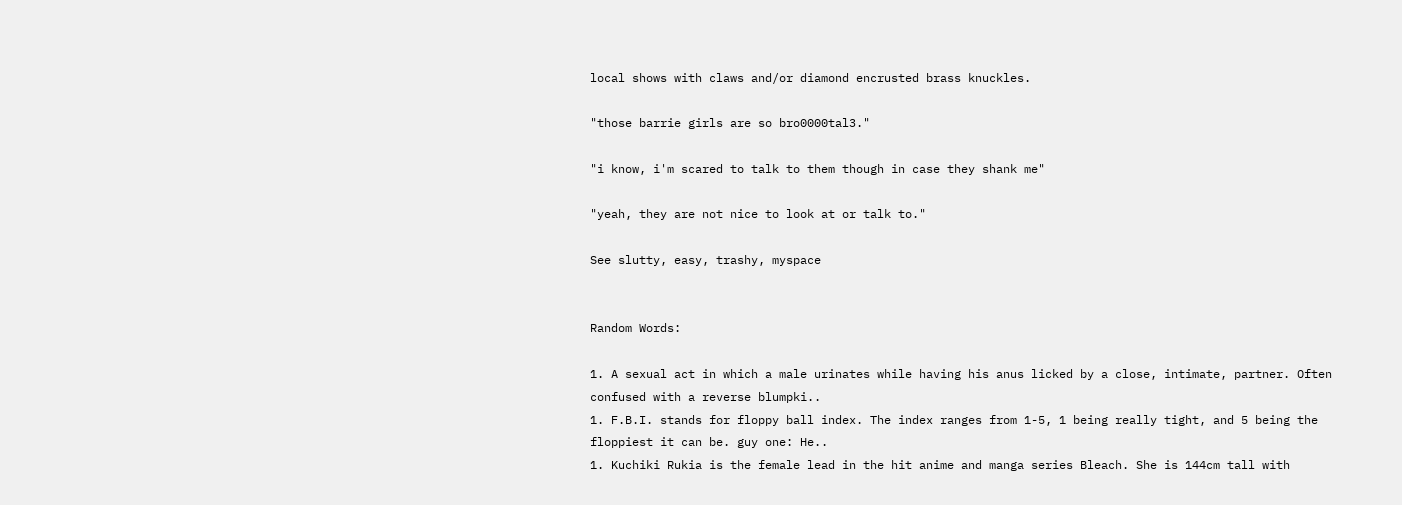local shows with claws and/or diamond encrusted brass knuckles.

"those barrie girls are so bro0000tal3."

"i know, i'm scared to talk to them though in case they shank me"

"yeah, they are not nice to look at or talk to."

See slutty, easy, trashy, myspace


Random Words:

1. A sexual act in which a male urinates while having his anus licked by a close, intimate, partner. Often confused with a reverse blumpki..
1. F.B.I. stands for floppy ball index. The index ranges from 1-5, 1 being really tight, and 5 being the floppiest it can be. guy one: He..
1. Kuchiki Rukia is the female lead in the hit anime and manga series Bleach. She is 144cm tall with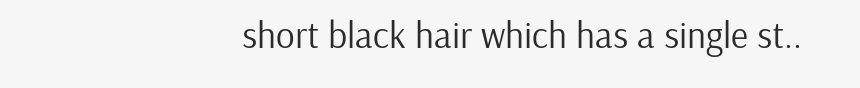short black hair which has a single st..